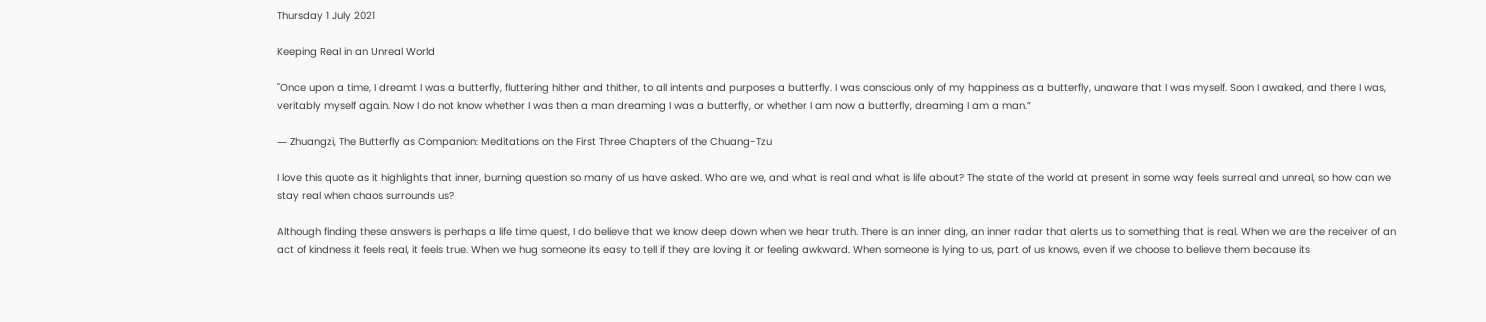Thursday 1 July 2021

Keeping Real in an Unreal World

"Once upon a time, I dreamt I was a butterfly, fluttering hither and thither, to all intents and purposes a butterfly. I was conscious only of my happiness as a butterfly, unaware that I was myself. Soon I awaked, and there I was, veritably myself again. Now I do not know whether I was then a man dreaming I was a butterfly, or whether I am now a butterfly, dreaming I am a man.”

― Zhuangzi, The Butterfly as Companion: Meditations on the First Three Chapters of the Chuang-Tzu

I love this quote as it highlights that inner, burning question so many of us have asked. Who are we, and what is real and what is life about? The state of the world at present in some way feels surreal and unreal, so how can we stay real when chaos surrounds us?

Although finding these answers is perhaps a life time quest, I do believe that we know deep down when we hear truth. There is an inner ding, an inner radar that alerts us to something that is real. When we are the receiver of an act of kindness it feels real, it feels true. When we hug someone its easy to tell if they are loving it or feeling awkward. When someone is lying to us, part of us knows, even if we choose to believe them because its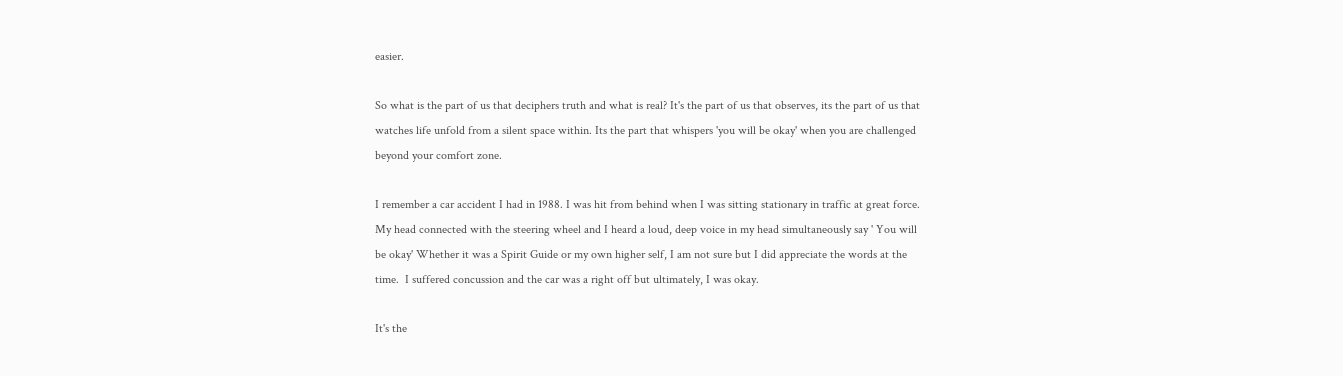easier.

So what is the part of us that deciphers truth and what is real? It's the part of us that observes, its the part of us that watches life unfold from a silent space within. Its the part that whispers 'you will be okay' when you are challenged beyond your comfort zone.

I remember a car accident I had in 1988. I was hit from behind when I was sitting stationary in traffic at great force. My head connected with the steering wheel and I heard a loud, deep voice in my head simultaneously say ' You will be okay' Whether it was a Spirit Guide or my own higher self, I am not sure but I did appreciate the words at the time.  I suffered concussion and the car was a right off but ultimately, I was okay.

It's the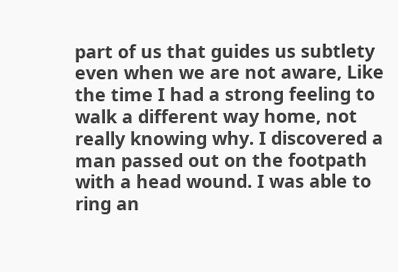part of us that guides us subtlety even when we are not aware, Like the time I had a strong feeling to walk a different way home, not really knowing why. I discovered a man passed out on the footpath with a head wound. I was able to ring an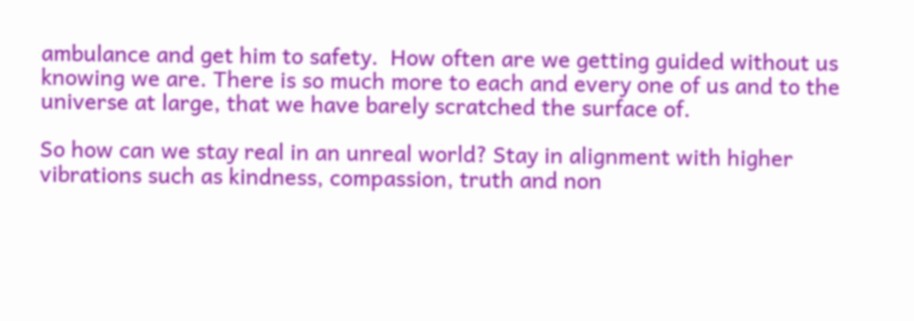ambulance and get him to safety.  How often are we getting guided without us knowing we are. There is so much more to each and every one of us and to the universe at large, that we have barely scratched the surface of.

So how can we stay real in an unreal world? Stay in alignment with higher vibrations such as kindness, compassion, truth and non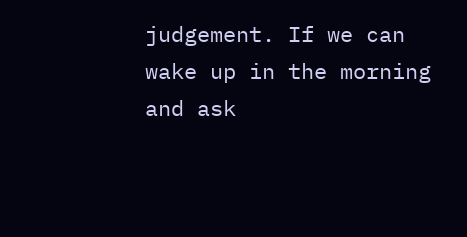judgement. If we can wake up in the morning and ask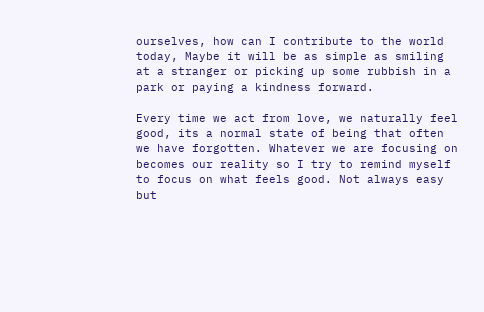ourselves, how can I contribute to the world today, Maybe it will be as simple as smiling at a stranger or picking up some rubbish in a park or paying a kindness forward.

Every time we act from love, we naturally feel good, its a normal state of being that often we have forgotten. Whatever we are focusing on becomes our reality so I try to remind myself to focus on what feels good. Not always easy but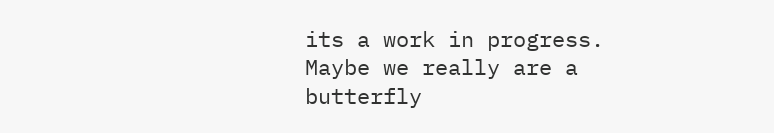its a work in progress. Maybe we really are a butterfly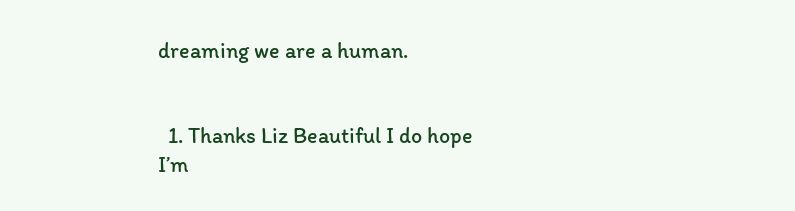dreaming we are a human.


  1. Thanks Liz Beautiful I do hope I’m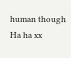human though Ha ha xx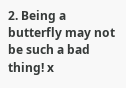2. Being a butterfly may not be such a bad thing! x